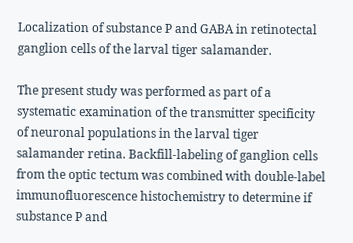Localization of substance P and GABA in retinotectal ganglion cells of the larval tiger salamander.

The present study was performed as part of a systematic examination of the transmitter specificity of neuronal populations in the larval tiger salamander retina. Backfill-labeling of ganglion cells from the optic tectum was combined with double-label immunofluorescence histochemistry to determine if substance P and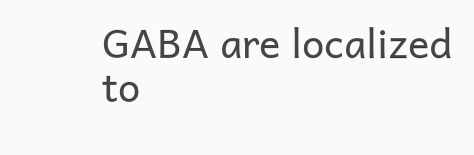GABA are localized to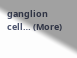ganglion cell… (More)